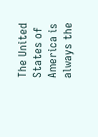The United States of America is always the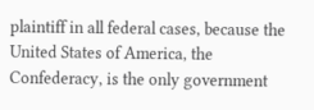plaintiff in all federal cases, because the United States of America, the Confederacy, is the only government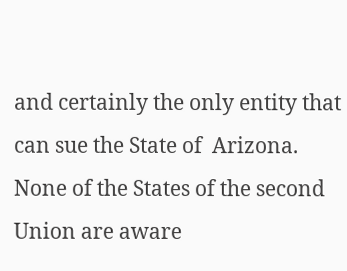and certainly the only entity that can sue the State of  Arizona. None of the States of the second Union are aware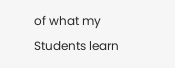of what my Students learn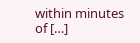within minutes of […]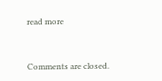read more


Comments are closed.